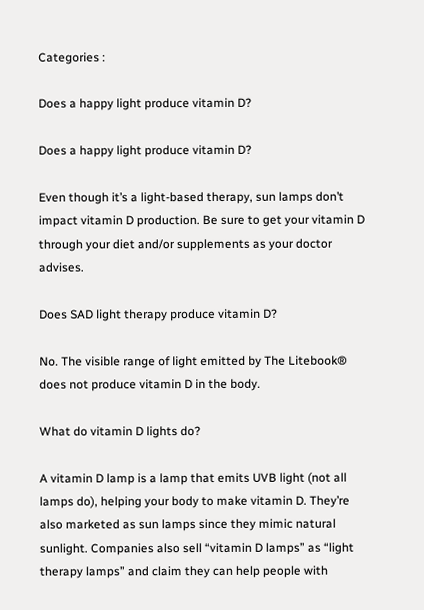Categories :

Does a happy light produce vitamin D?

Does a happy light produce vitamin D?

Even though it’s a light-based therapy, sun lamps don’t impact vitamin D production. Be sure to get your vitamin D through your diet and/or supplements as your doctor advises.

Does SAD light therapy produce vitamin D?

No. The visible range of light emitted by The Litebook® does not produce vitamin D in the body.

What do vitamin D lights do?

A vitamin D lamp is a lamp that emits UVB light (not all lamps do), helping your body to make vitamin D. They’re also marketed as sun lamps since they mimic natural sunlight. Companies also sell “vitamin D lamps” as “light therapy lamps” and claim they can help people with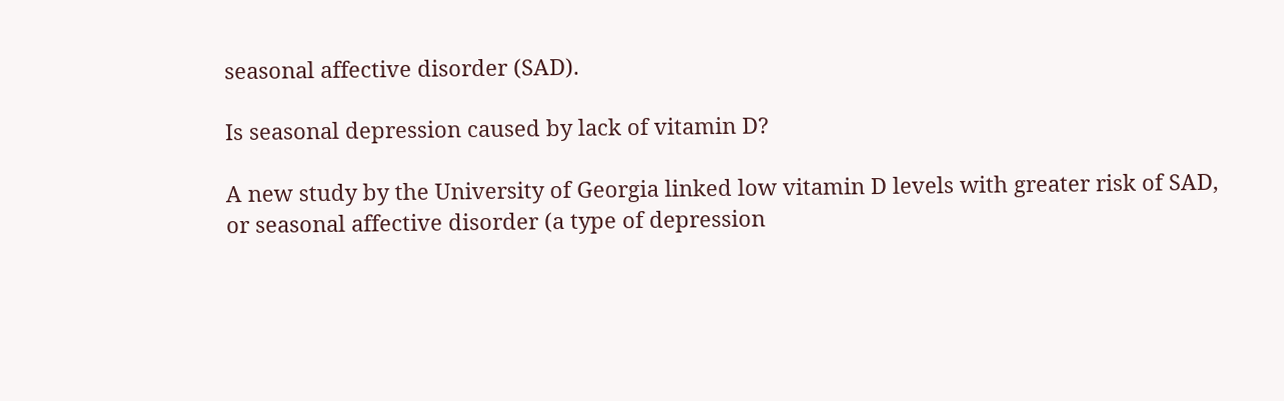seasonal affective disorder (SAD).

Is seasonal depression caused by lack of vitamin D?

A new study by the University of Georgia linked low vitamin D levels with greater risk of SAD, or seasonal affective disorder (a type of depression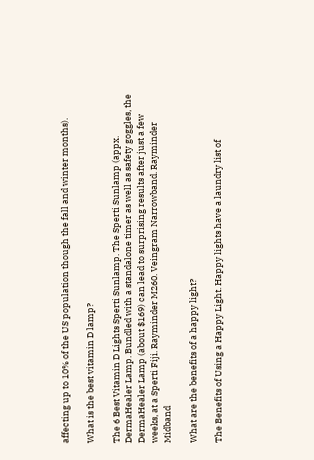affecting up to 10% of the US population though the fall and winter months).

What is the best vitamin D lamp?

The 6 Best Vitamin D Lights Sperti Sunlamp. The Sperti Sunlamp (appx. DermaHealer Lamp. Bundled with a standalone timer as well as safety goggles, the DermaHealer Lamp (about $169) can lead to surprising results after just a few weeks, at a Sperti Fiji. Rayminder M260. Veingram Narrowband. Rayminder Midband

What are the benefits of a happy light?

The Benefits of Using a Happy Light. Happy lights have a laundry list of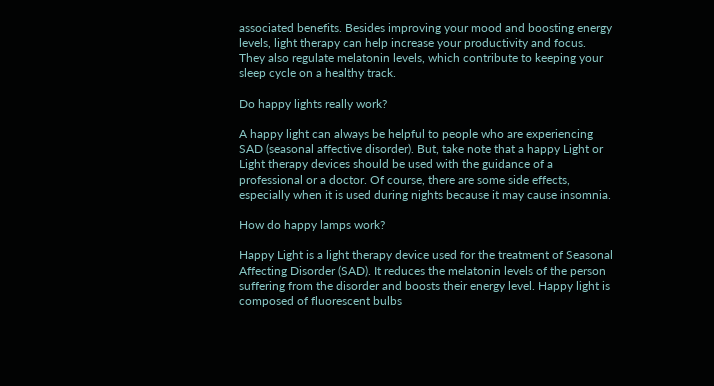associated benefits. Besides improving your mood and boosting energy levels, light therapy can help increase your productivity and focus. They also regulate melatonin levels, which contribute to keeping your sleep cycle on a healthy track.

Do happy lights really work?

A happy light can always be helpful to people who are experiencing SAD (seasonal affective disorder). But, take note that a happy Light or Light therapy devices should be used with the guidance of a professional or a doctor. Of course, there are some side effects, especially when it is used during nights because it may cause insomnia.

How do happy lamps work?

Happy Light is a light therapy device used for the treatment of Seasonal Affecting Disorder (SAD). It reduces the melatonin levels of the person suffering from the disorder and boosts their energy level. Happy light is composed of fluorescent bulbs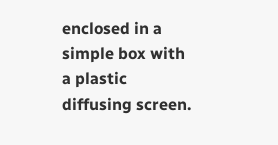enclosed in a simple box with a plastic diffusing screen.